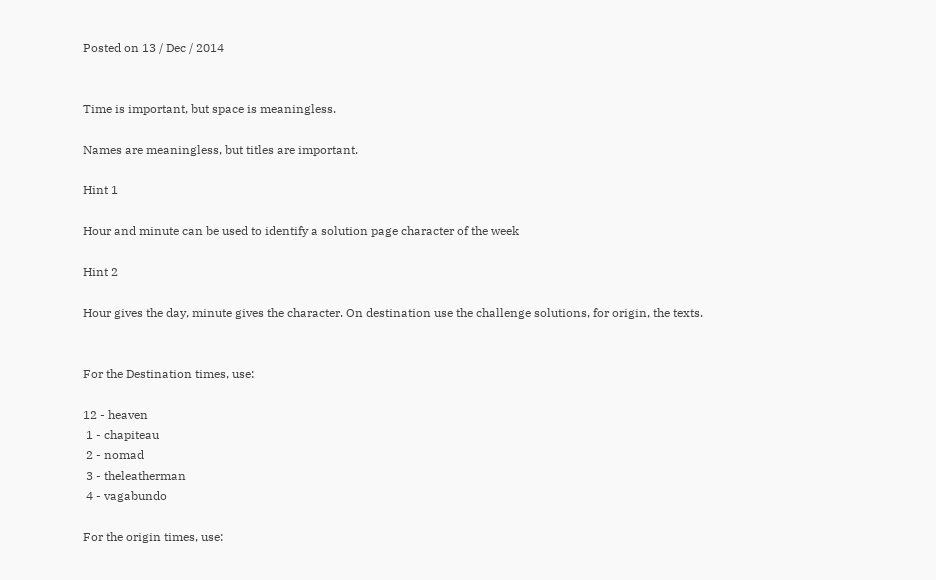Posted on 13 / Dec / 2014


Time is important, but space is meaningless.

Names are meaningless, but titles are important.

Hint 1

Hour and minute can be used to identify a solution page character of the week

Hint 2

Hour gives the day, minute gives the character. On destination use the challenge solutions, for origin, the texts.


For the Destination times, use:

12 - heaven
 1 - chapiteau
 2 - nomad
 3 - theleatherman
 4 - vagabundo

For the origin times, use: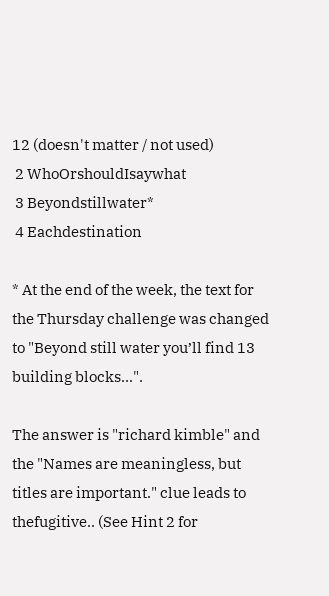12 (doesn't matter / not used)
 2 WhoOrshouldIsaywhat
 3 Beyondstillwater*
 4 Eachdestination

* At the end of the week, the text for the Thursday challenge was changed to "Beyond still water you’ll find 13 building blocks...".

The answer is "richard kimble" and the "Names are meaningless, but titles are important." clue leads to thefugitive.. (See Hint 2 for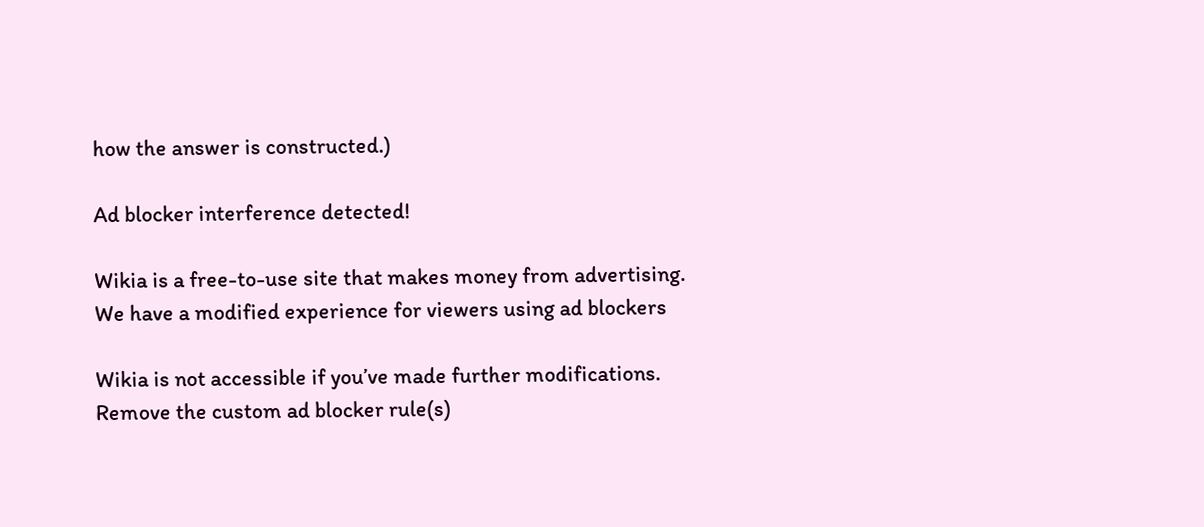how the answer is constructed.)

Ad blocker interference detected!

Wikia is a free-to-use site that makes money from advertising. We have a modified experience for viewers using ad blockers

Wikia is not accessible if you’ve made further modifications. Remove the custom ad blocker rule(s)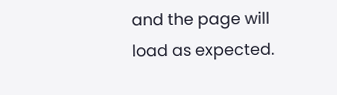and the page will load as expected.